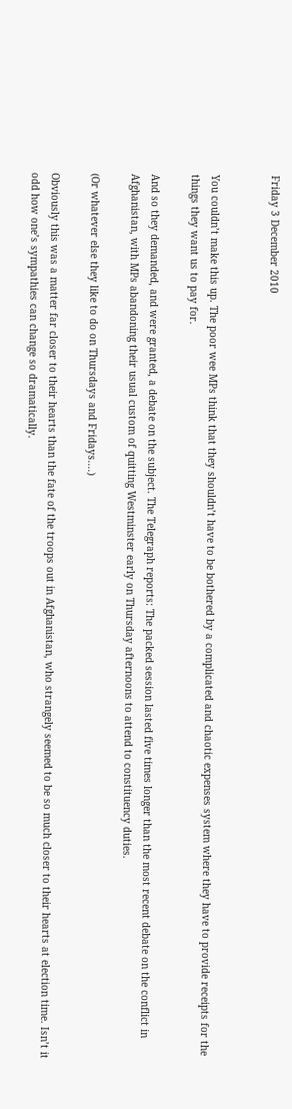Friday 3 December 2010


You couldn’t make this up. The poor wee MPs think that they shouldn’t have to be bothered by a complicated and chaotic expenses system where they have to provide receipts for the things they want us to pay for.

And so they demanded, and were granted, a debate on the subject. The Telegraph reports: The packed session lasted five times longer than the most recent debate on the conflict in Afghanistan, with MPs abandoning their usual custom of quitting Westminster early on Thursday afternoons to attend to constituency duties.

(Or whatever else they like to do on Thursdays and Fridays....)

Obviously this was a matter far closer to their hearts than the fate of the troops out in Afghanistan, who strangely seemed to be so much closer to their hearts at election time. Isn’t it odd how one’s sympathies can change so dramatically.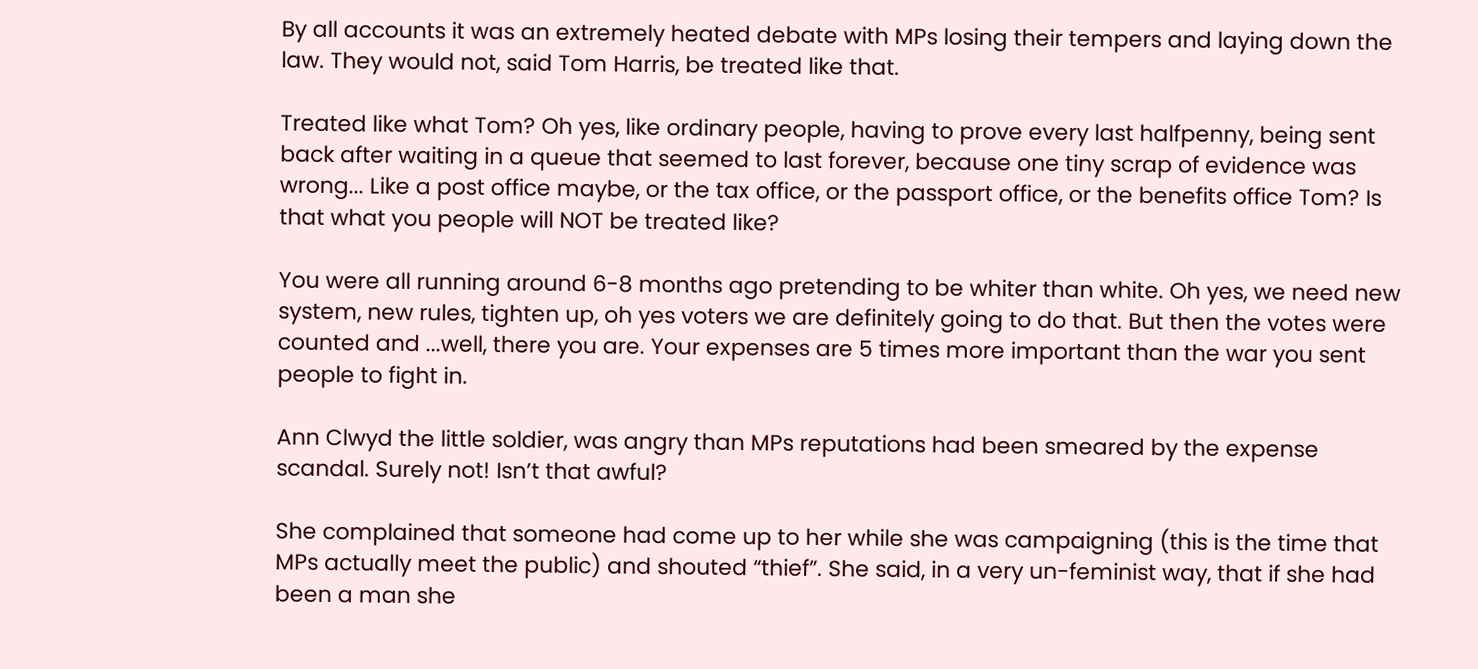By all accounts it was an extremely heated debate with MPs losing their tempers and laying down the law. They would not, said Tom Harris, be treated like that.

Treated like what Tom? Oh yes, like ordinary people, having to prove every last halfpenny, being sent back after waiting in a queue that seemed to last forever, because one tiny scrap of evidence was wrong... Like a post office maybe, or the tax office, or the passport office, or the benefits office Tom? Is that what you people will NOT be treated like?

You were all running around 6-8 months ago pretending to be whiter than white. Oh yes, we need new system, new rules, tighten up, oh yes voters we are definitely going to do that. But then the votes were counted and ...well, there you are. Your expenses are 5 times more important than the war you sent people to fight in.

Ann Clwyd the little soldier, was angry than MPs reputations had been smeared by the expense scandal. Surely not! Isn’t that awful?

She complained that someone had come up to her while she was campaigning (this is the time that MPs actually meet the public) and shouted “thief”. She said, in a very un-feminist way, that if she had been a man she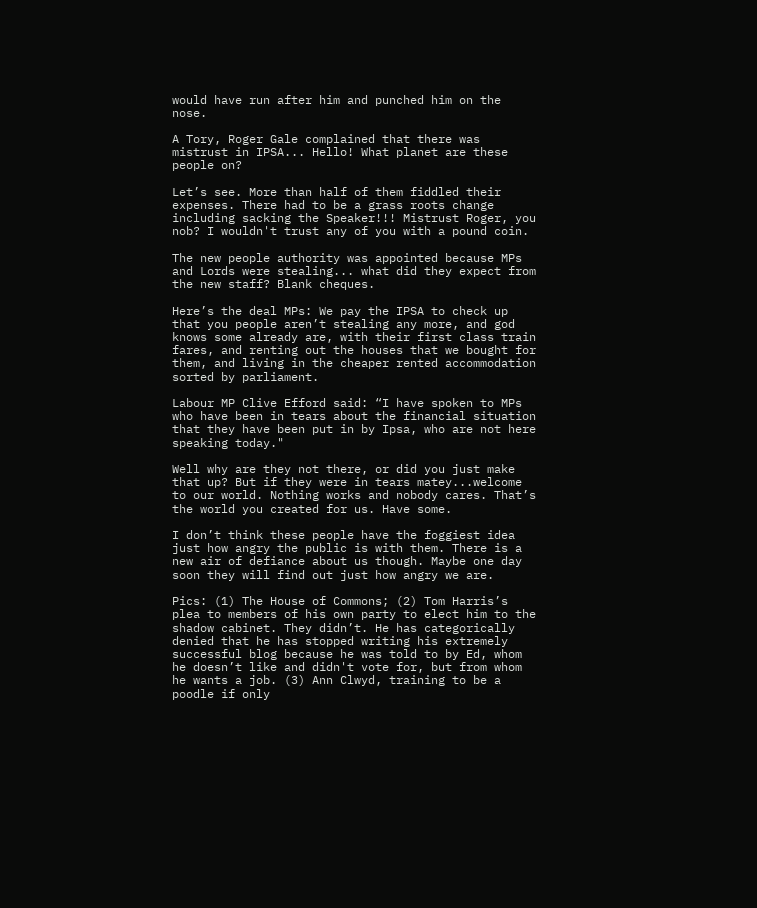would have run after him and punched him on the nose.

A Tory, Roger Gale complained that there was mistrust in IPSA... Hello! What planet are these people on?

Let’s see. More than half of them fiddled their expenses. There had to be a grass roots change including sacking the Speaker!!! Mistrust Roger, you nob? I wouldn't trust any of you with a pound coin.

The new people authority was appointed because MPs and Lords were stealing... what did they expect from the new staff? Blank cheques.

Here’s the deal MPs: We pay the IPSA to check up that you people aren’t stealing any more, and god knows some already are, with their first class train fares, and renting out the houses that we bought for them, and living in the cheaper rented accommodation sorted by parliament.

Labour MP Clive Efford said: “I have spoken to MPs who have been in tears about the financial situation that they have been put in by Ipsa, who are not here speaking today."

Well why are they not there, or did you just make that up? But if they were in tears matey...welcome to our world. Nothing works and nobody cares. That’s the world you created for us. Have some.

I don’t think these people have the foggiest idea just how angry the public is with them. There is a new air of defiance about us though. Maybe one day soon they will find out just how angry we are.

Pics: (1) The House of Commons; (2) Tom Harris’s plea to members of his own party to elect him to the shadow cabinet. They didn’t. He has categorically denied that he has stopped writing his extremely successful blog because he was told to by Ed, whom he doesn’t like and didn't vote for, but from whom he wants a job. (3) Ann Clwyd, training to be a poodle if only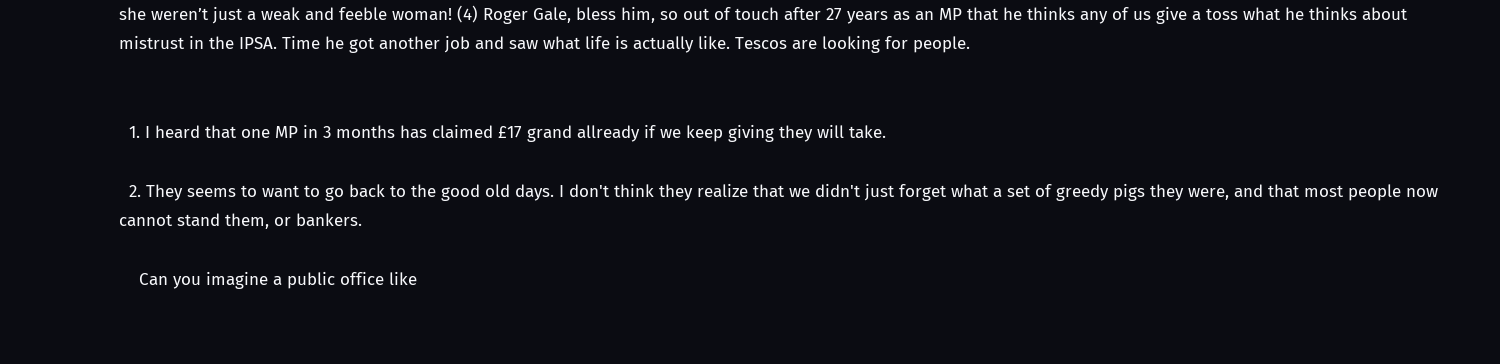she weren’t just a weak and feeble woman! (4) Roger Gale, bless him, so out of touch after 27 years as an MP that he thinks any of us give a toss what he thinks about mistrust in the IPSA. Time he got another job and saw what life is actually like. Tescos are looking for people.


  1. I heard that one MP in 3 months has claimed £17 grand allready if we keep giving they will take.

  2. They seems to want to go back to the good old days. I don't think they realize that we didn't just forget what a set of greedy pigs they were, and that most people now cannot stand them, or bankers.

    Can you imagine a public office like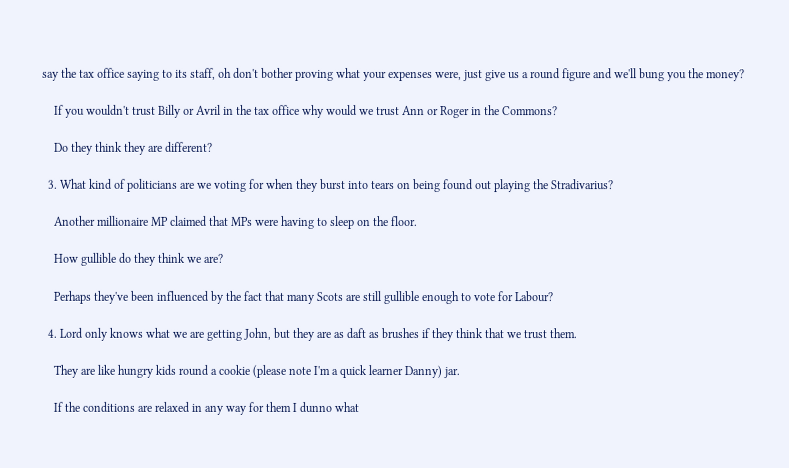say the tax office saying to its staff, oh don't bother proving what your expenses were, just give us a round figure and we'll bung you the money?

    If you wouldn't trust Billy or Avril in the tax office why would we trust Ann or Roger in the Commons?

    Do they think they are different?

  3. What kind of politicians are we voting for when they burst into tears on being found out playing the Stradivarius?

    Another millionaire MP claimed that MPs were having to sleep on the floor.

    How gullible do they think we are?

    Perhaps they've been influenced by the fact that many Scots are still gullible enough to vote for Labour?

  4. Lord only knows what we are getting John, but they are as daft as brushes if they think that we trust them.

    They are like hungry kids round a cookie (please note I'm a quick learner Danny) jar.

    If the conditions are relaxed in any way for them I dunno what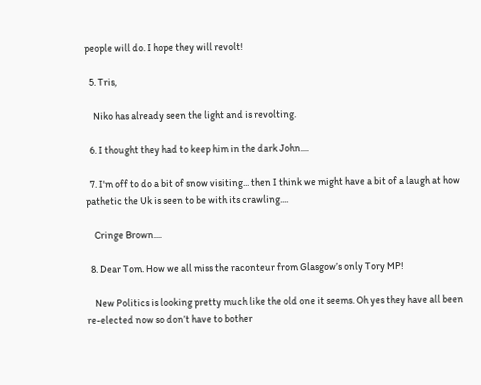people will do. I hope they will revolt!

  5. Tris,

    Niko has already seen the light and is revolting.

  6. I thought they had to keep him in the dark John....

  7. I'm off to do a bit of snow visiting... then I think we might have a bit of a laugh at how pathetic the Uk is seen to be with its crawling....

    Cringe Brown....

  8. Dear Tom. How we all miss the raconteur from Glasgow’s only Tory MP!

    New Politics is looking pretty much like the old one it seems. Oh yes they have all been re-elected now so don’t have to bother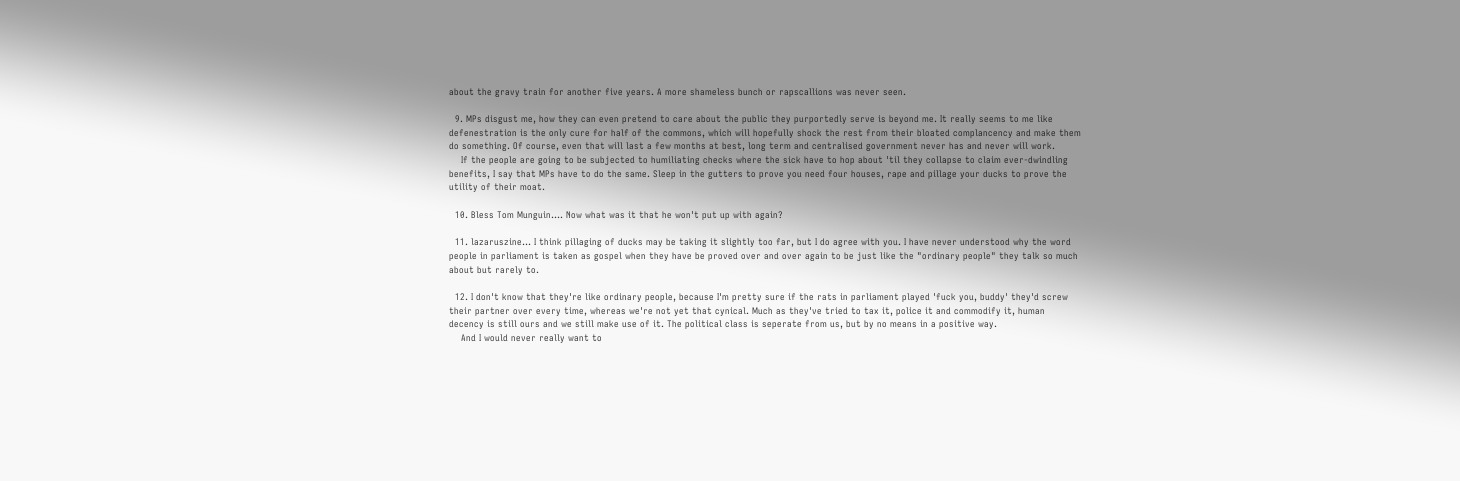about the gravy train for another five years. A more shameless bunch or rapscallions was never seen.

  9. MPs disgust me, how they can even pretend to care about the public they purportedly serve is beyond me. It really seems to me like defenestration is the only cure for half of the commons, which will hopefully shock the rest from their bloated complancency and make them do something. Of course, even that will last a few months at best, long term and centralised government never has and never will work.
    If the people are going to be subjected to humiliating checks where the sick have to hop about 'til they collapse to claim ever-dwindling benefits, I say that MPs have to do the same. Sleep in the gutters to prove you need four houses, rape and pillage your ducks to prove the utility of their moat.

  10. Bless Tom Munguin.... Now what was it that he won't put up with again?

  11. lazaruszine... I think pillaging of ducks may be taking it slightly too far, but I do agree with you. I have never understood why the word people in parliament is taken as gospel when they have be proved over and over again to be just like the "ordinary people" they talk so much about but rarely to.

  12. I don't know that they're like ordinary people, because I'm pretty sure if the rats in parliament played 'fuck you, buddy' they'd screw their partner over every time, whereas we're not yet that cynical. Much as they've tried to tax it, police it and commodify it, human decency is still ours and we still make use of it. The political class is seperate from us, but by no means in a positive way.
    And I would never really want to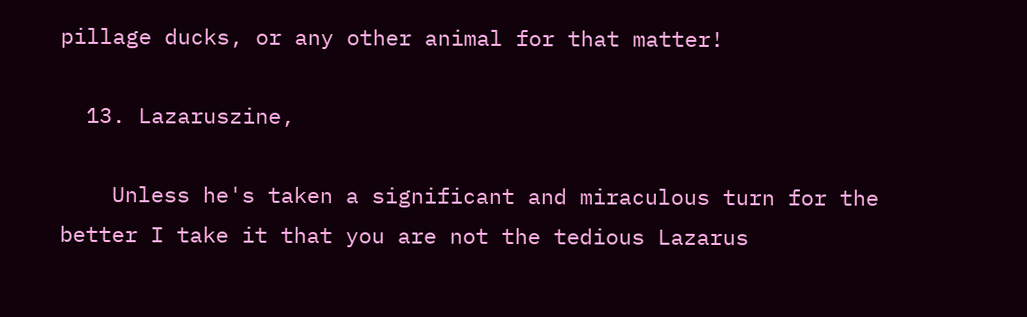pillage ducks, or any other animal for that matter!

  13. Lazaruszine,

    Unless he's taken a significant and miraculous turn for the better I take it that you are not the tedious Lazarus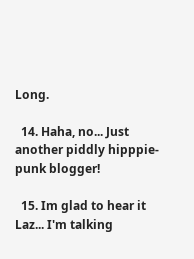Long.

  14. Haha, no... Just another piddly hipppie-punk blogger!

  15. Im glad to hear it Laz... I'm talking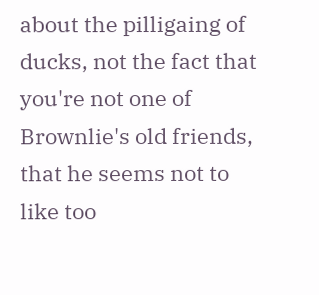about the pilligaing of ducks, not the fact that you're not one of Brownlie's old friends, that he seems not to like too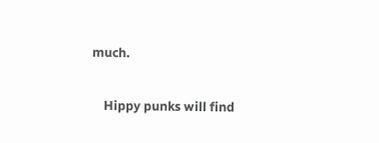much.

    Hippy punks will find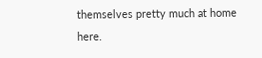themselves pretty much at home here.